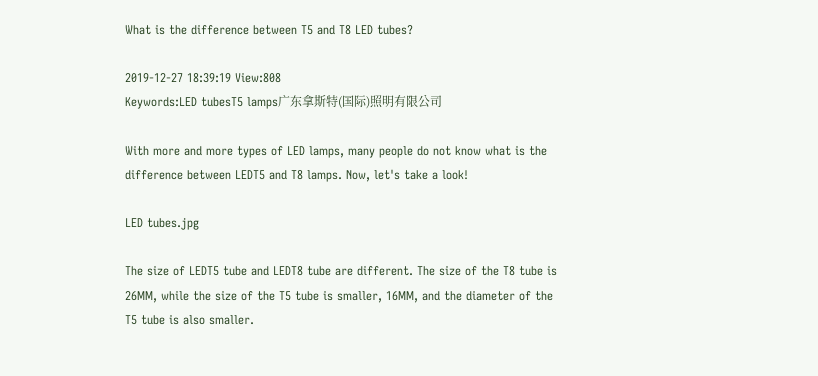What is the difference between T5 and T8 LED tubes?

2019-12-27 18:39:19 View:808
Keywords:LED tubesT5 lamps广东拿斯特(国际)照明有限公司

With more and more types of LED lamps, many people do not know what is the difference between LEDT5 and T8 lamps. Now, let's take a look!

LED tubes.jpg

The size of LEDT5 tube and LEDT8 tube are different. The size of the T8 tube is 26MM, while the size of the T5 tube is smaller, 16MM, and the diameter of the T5 tube is also smaller.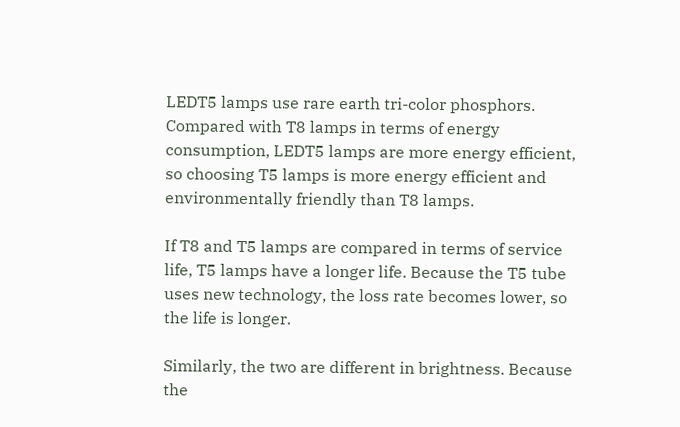LEDT5 lamps use rare earth tri-color phosphors. Compared with T8 lamps in terms of energy consumption, LEDT5 lamps are more energy efficient, so choosing T5 lamps is more energy efficient and environmentally friendly than T8 lamps.

If T8 and T5 lamps are compared in terms of service life, T5 lamps have a longer life. Because the T5 tube uses new technology, the loss rate becomes lower, so the life is longer.

Similarly, the two are different in brightness. Because the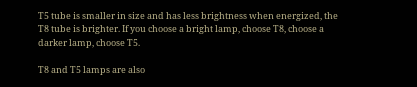T5 tube is smaller in size and has less brightness when energized, the T8 tube is brighter. If you choose a bright lamp, choose T8, choose a darker lamp, choose T5.

T8 and T5 lamps are also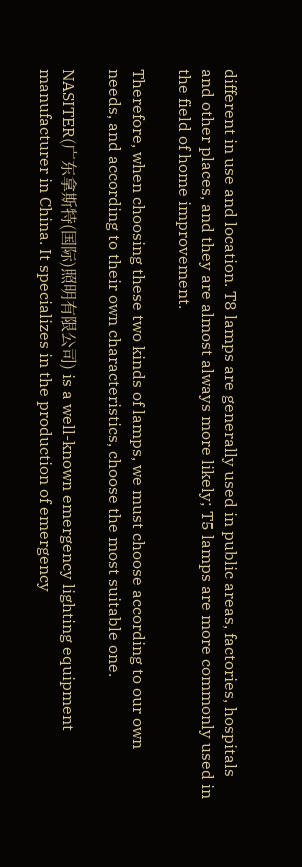different in use and location. T8 lamps are generally used in public areas, factories, hospitals and other places, and they are almost always more likely; T5 lamps are more commonly used in the field of home improvement.

Therefore, when choosing these two kinds of lamps, we must choose according to our own needs, and according to their own characteristics, choose the most suitable one.

NASITER(广东拿斯特(国际)照明有限公司) is a well-known emergency lighting equipment manufacturer in China. It specializes in the production of emergency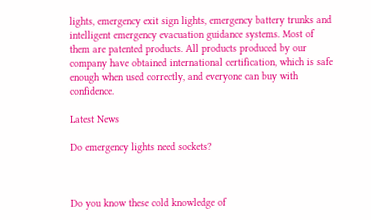lights, emergency exit sign lights, emergency battery trunks and intelligent emergency evacuation guidance systems. Most of them are patented products. All products produced by our company have obtained international certification, which is safe enough when used correctly, and everyone can buy with confidence.

Latest News

Do emergency lights need sockets?



Do you know these cold knowledge of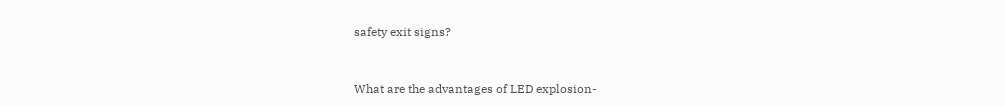safety exit signs?



What are the advantages of LED explosion-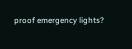proof emergency lights?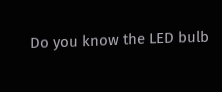Do you know the LED bulb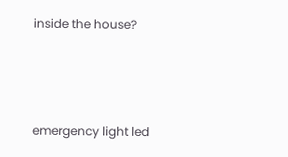inside the house?



emergency light led